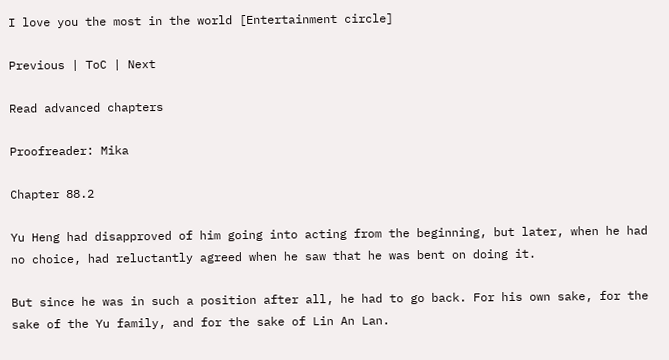I love you the most in the world [Entertainment circle]

Previous | ToC | Next

Read advanced chapters

Proofreader: Mika

Chapter 88.2

Yu Heng had disapproved of him going into acting from the beginning, but later, when he had no choice, had reluctantly agreed when he saw that he was bent on doing it.

But since he was in such a position after all, he had to go back. For his own sake, for the sake of the Yu family, and for the sake of Lin An Lan.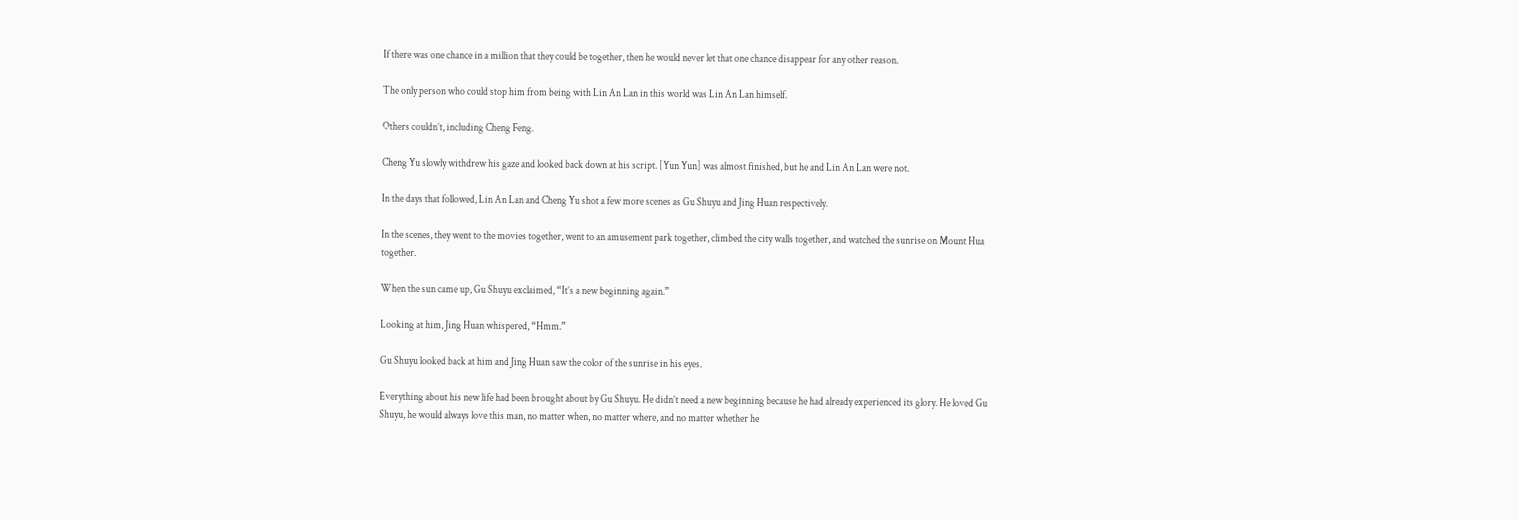If there was one chance in a million that they could be together, then he would never let that one chance disappear for any other reason.

The only person who could stop him from being with Lin An Lan in this world was Lin An Lan himself.

Others couldn’t, including Cheng Feng.

Cheng Yu slowly withdrew his gaze and looked back down at his script. [Yun Yun] was almost finished, but he and Lin An Lan were not.

In the days that followed, Lin An Lan and Cheng Yu shot a few more scenes as Gu Shuyu and Jing Huan respectively.

In the scenes, they went to the movies together, went to an amusement park together, climbed the city walls together, and watched the sunrise on Mount Hua together.

When the sun came up, Gu Shuyu exclaimed, “It’s a new beginning again.”

Looking at him, Jing Huan whispered, “Hmm.”

Gu Shuyu looked back at him and Jing Huan saw the color of the sunrise in his eyes.

Everything about his new life had been brought about by Gu Shuyu. He didn’t need a new beginning because he had already experienced its glory. He loved Gu Shuyu, he would always love this man, no matter when, no matter where, and no matter whether he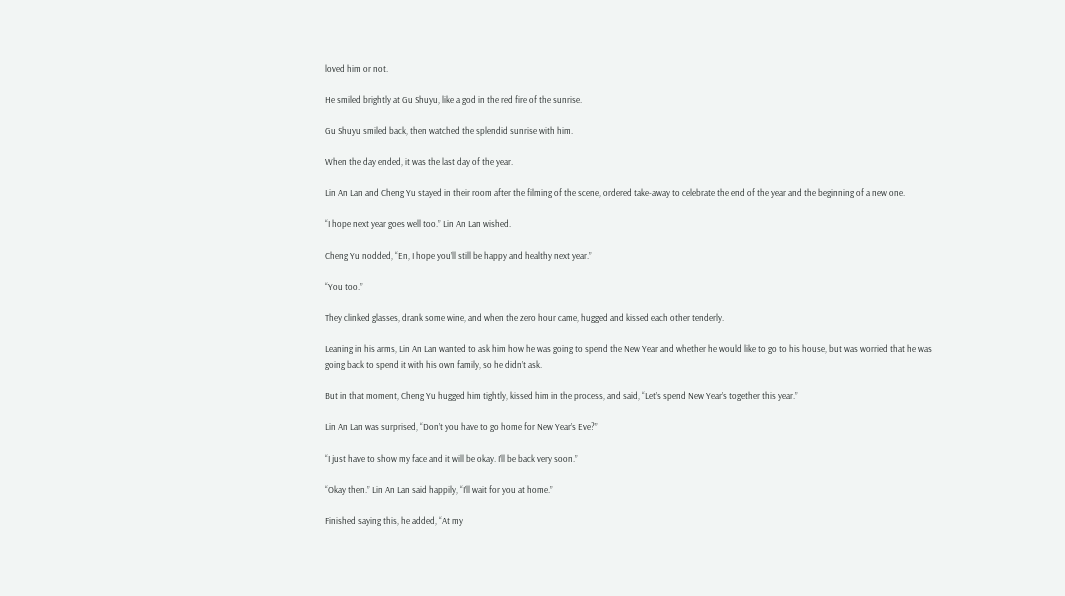loved him or not.

He smiled brightly at Gu Shuyu, like a god in the red fire of the sunrise.

Gu Shuyu smiled back, then watched the splendid sunrise with him.

When the day ended, it was the last day of the year.

Lin An Lan and Cheng Yu stayed in their room after the filming of the scene, ordered take-away to celebrate the end of the year and the beginning of a new one.

“I hope next year goes well too.” Lin An Lan wished.

Cheng Yu nodded, “En, I hope you’ll still be happy and healthy next year.”

“You too.”

They clinked glasses, drank some wine, and when the zero hour came, hugged and kissed each other tenderly.

Leaning in his arms, Lin An Lan wanted to ask him how he was going to spend the New Year and whether he would like to go to his house, but was worried that he was going back to spend it with his own family, so he didn’t ask.

But in that moment, Cheng Yu hugged him tightly, kissed him in the process, and said, “Let’s spend New Year’s together this year.”

Lin An Lan was surprised, “Don’t you have to go home for New Year’s Eve?”

“I just have to show my face and it will be okay. I’ll be back very soon.”

“Okay then.” Lin An Lan said happily, “I’ll wait for you at home.”

Finished saying this, he added, “At my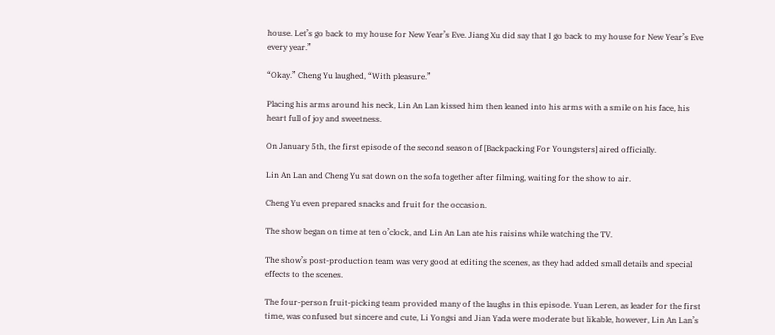house. Let’s go back to my house for New Year’s Eve. Jiang Xu did say that I go back to my house for New Year’s Eve every year.”

“Okay.” Cheng Yu laughed, “With pleasure.”

Placing his arms around his neck, Lin An Lan kissed him then leaned into his arms with a smile on his face, his heart full of joy and sweetness.

On January 5th, the first episode of the second season of [Backpacking For Youngsters] aired officially.

Lin An Lan and Cheng Yu sat down on the sofa together after filming, waiting for the show to air.

Cheng Yu even prepared snacks and fruit for the occasion.

The show began on time at ten o’clock, and Lin An Lan ate his raisins while watching the TV.

The show’s post-production team was very good at editing the scenes, as they had added small details and special effects to the scenes.

The four-person fruit-picking team provided many of the laughs in this episode. Yuan Leren, as leader for the first time, was confused but sincere and cute, Li Yongsi and Jian Yada were moderate but likable, however, Lin An Lan’s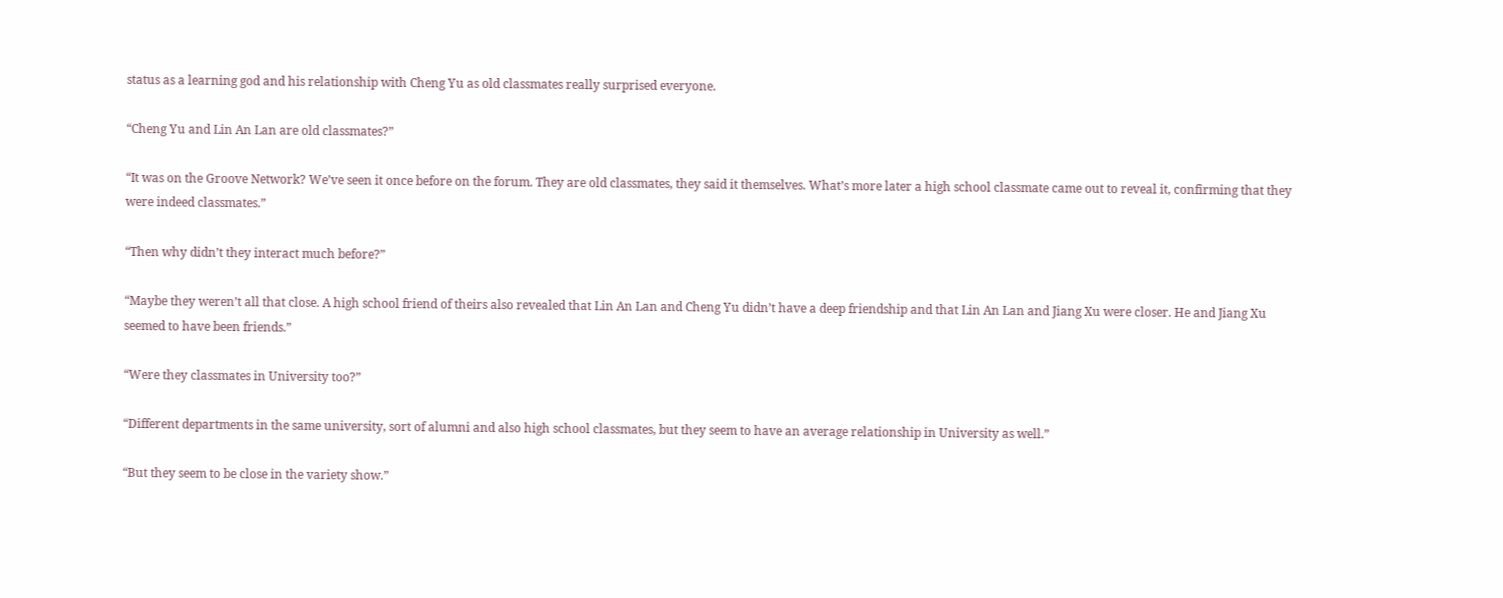status as a learning god and his relationship with Cheng Yu as old classmates really surprised everyone.

“Cheng Yu and Lin An Lan are old classmates?”

“It was on the Groove Network? We’ve seen it once before on the forum. They are old classmates, they said it themselves. What’s more later a high school classmate came out to reveal it, confirming that they were indeed classmates.”

“Then why didn’t they interact much before?”

“Maybe they weren’t all that close. A high school friend of theirs also revealed that Lin An Lan and Cheng Yu didn’t have a deep friendship and that Lin An Lan and Jiang Xu were closer. He and Jiang Xu seemed to have been friends.”

“Were they classmates in University too?”

“Different departments in the same university, sort of alumni and also high school classmates, but they seem to have an average relationship in University as well.”

“But they seem to be close in the variety show.”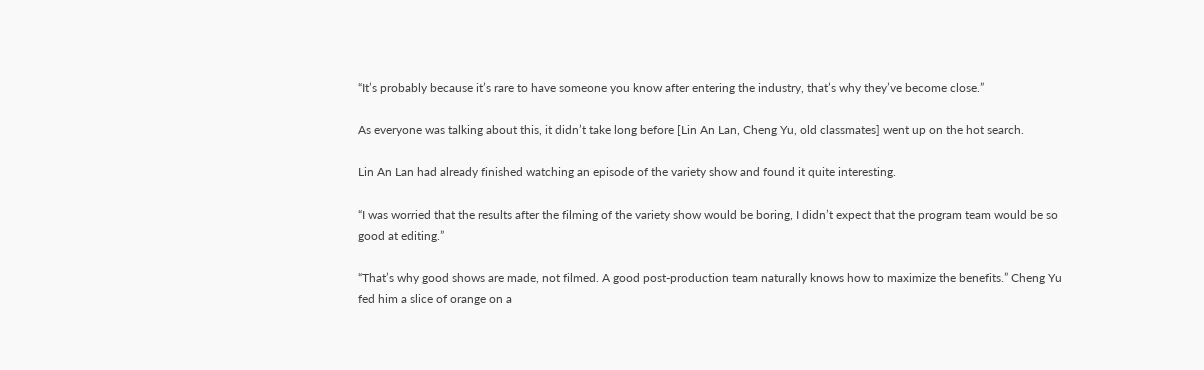“It’s probably because it’s rare to have someone you know after entering the industry, that’s why they’ve become close.”

As everyone was talking about this, it didn’t take long before [Lin An Lan, Cheng Yu, old classmates] went up on the hot search.

Lin An Lan had already finished watching an episode of the variety show and found it quite interesting.

“I was worried that the results after the filming of the variety show would be boring, I didn’t expect that the program team would be so good at editing.”

“That’s why good shows are made, not filmed. A good post-production team naturally knows how to maximize the benefits.” Cheng Yu fed him a slice of orange on a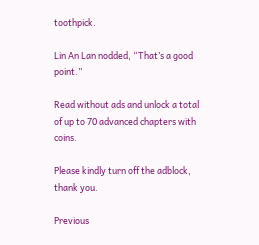toothpick.

Lin An Lan nodded, “That’s a good point.”

Read without ads and unlock a total of up to 70 advanced chapters with coins.

Please kindly turn off the adblock, thank you.

Previous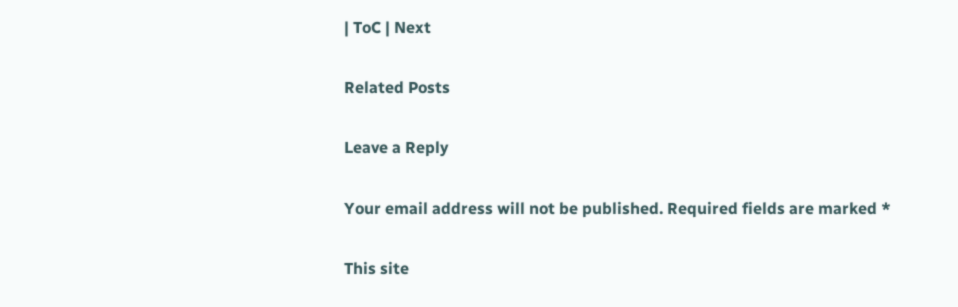| ToC | Next

Related Posts

Leave a Reply

Your email address will not be published. Required fields are marked *

This site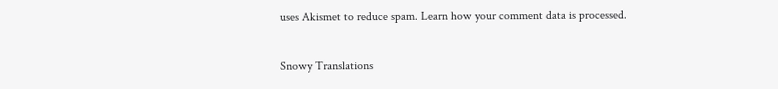uses Akismet to reduce spam. Learn how your comment data is processed.

Snowy Translations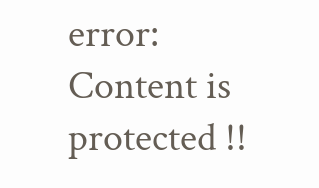error: Content is protected !!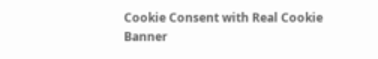Cookie Consent with Real Cookie Banner